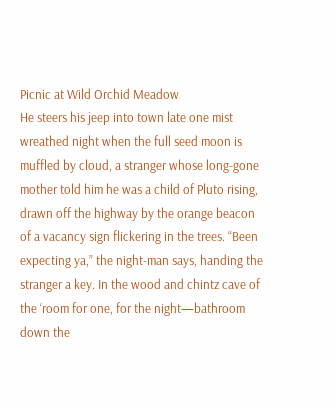Picnic at Wild Orchid Meadow
He steers his jeep into town late one mist wreathed night when the full seed moon is muffled by cloud, a stranger whose long-gone mother told him he was a child of Pluto rising, drawn off the highway by the orange beacon of a vacancy sign flickering in the trees. “Been expecting ya,” the night-man says, handing the stranger a key. In the wood and chintz cave of the ‘room for one, for the night—bathroom down the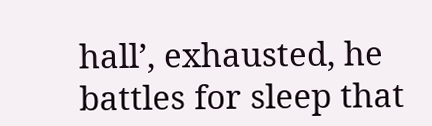hall’, exhausted, he battles for sleep that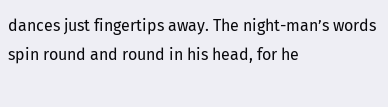dances just fingertips away. The night-man’s words spin round and round in his head, for he